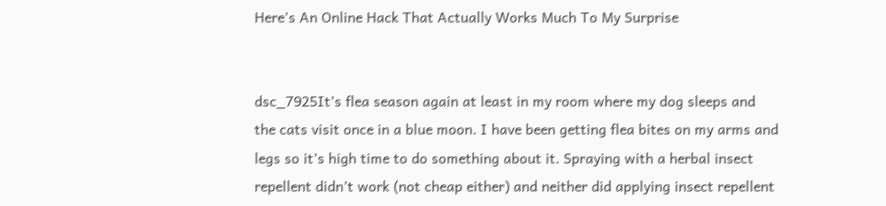Here’s An Online Hack That Actually Works Much To My Surprise


dsc_7925It’s flea season again at least in my room where my dog sleeps and the cats visit once in a blue moon. I have been getting flea bites on my arms and legs so it’s high time to do something about it. Spraying with a herbal insect repellent didn’t work (not cheap either) and neither did applying insect repellent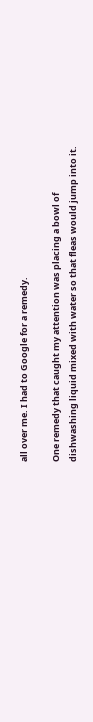all over me. I had to Google for a remedy.

One remedy that caught my attention was placing a bowl of dishwashing liquid mixed with water so that fleas would jump into it.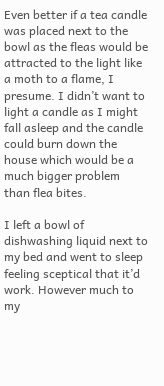Even better if a tea candle was placed next to the bowl as the fleas would be attracted to the light like a moth to a flame, I presume. I didn’t want to light a candle as I might fall asleep and the candle could burn down the house which would be a much bigger problem than flea bites.

I left a bowl of dishwashing liquid next to my bed and went to sleep feeling sceptical that it’d work. However much to my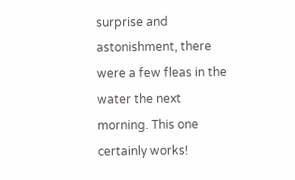surprise and astonishment, there were a few fleas in the water the next morning. This one certainly works!